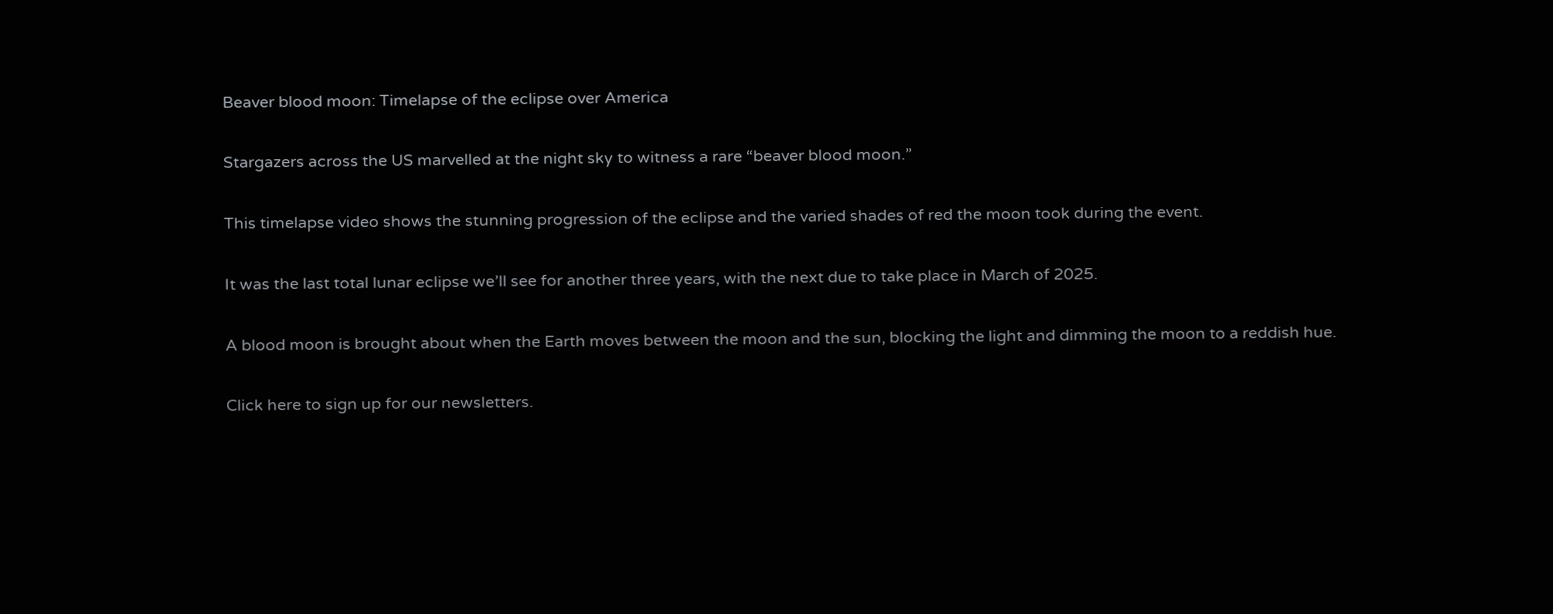Beaver blood moon: Timelapse of the eclipse over America

Stargazers across the US marvelled at the night sky to witness a rare “beaver blood moon.”

This timelapse video shows the stunning progression of the eclipse and the varied shades of red the moon took during the event.

It was the last total lunar eclipse we’ll see for another three years, with the next due to take place in March of 2025.

A blood moon is brought about when the Earth moves between the moon and the sun, blocking the light and dimming the moon to a reddish hue.

Click here to sign up for our newsletters.